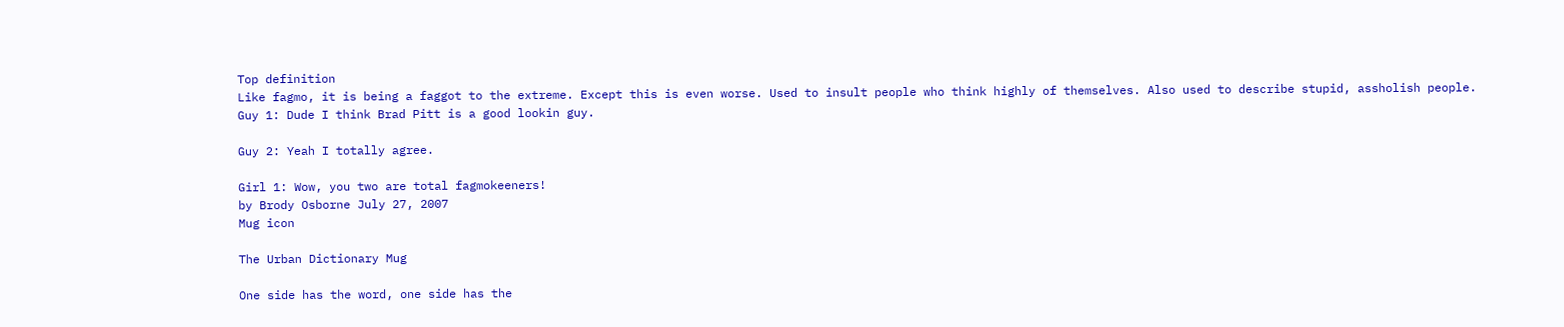Top definition
Like fagmo, it is being a faggot to the extreme. Except this is even worse. Used to insult people who think highly of themselves. Also used to describe stupid, assholish people.
Guy 1: Dude I think Brad Pitt is a good lookin guy.

Guy 2: Yeah I totally agree.

Girl 1: Wow, you two are total fagmokeeners!
by Brody Osborne July 27, 2007
Mug icon

The Urban Dictionary Mug

One side has the word, one side has the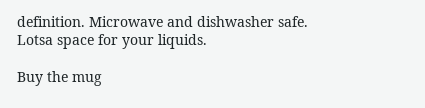definition. Microwave and dishwasher safe. Lotsa space for your liquids.

Buy the mug